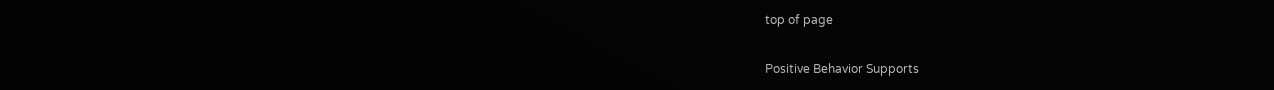top of page

Positive Behavior Supports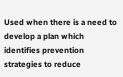Used when there is a need to develop a plan which identifies prevention strategies to reduce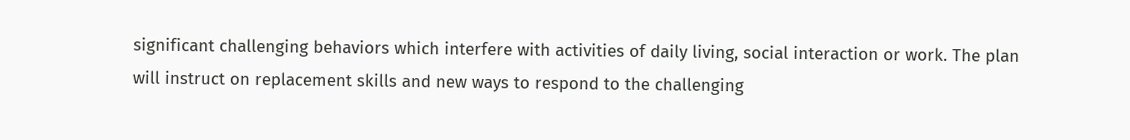significant challenging behaviors which interfere with activities of daily living, social interaction or work. The plan will instruct on replacement skills and new ways to respond to the challenging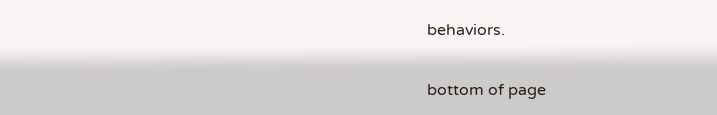behaviors.

bottom of page